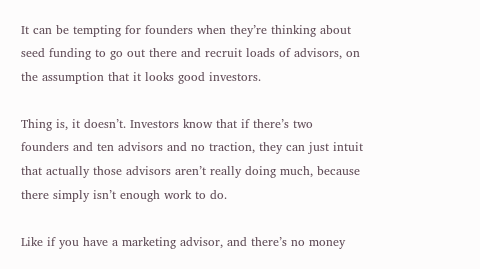It can be tempting for founders when they’re thinking about seed funding to go out there and recruit loads of advisors, on the assumption that it looks good investors.

Thing is, it doesn’t. Investors know that if there’s two founders and ten advisors and no traction, they can just intuit that actually those advisors aren’t really doing much, because there simply isn’t enough work to do.

Like if you have a marketing advisor, and there’s no money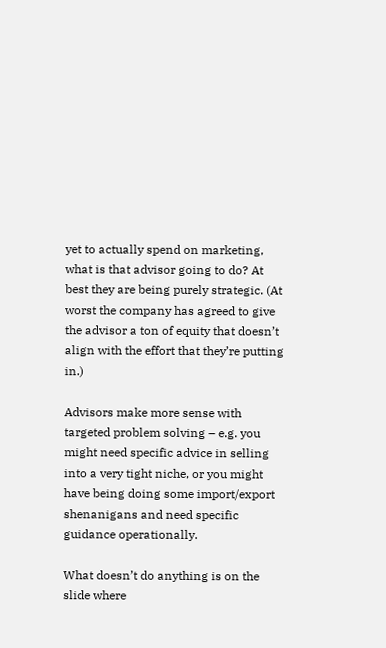yet to actually spend on marketing, what is that advisor going to do? At best they are being purely strategic. (At worst the company has agreed to give the advisor a ton of equity that doesn’t align with the effort that they’re putting in.)

Advisors make more sense with targeted problem solving – e.g. you might need specific advice in selling into a very tight niche, or you might have being doing some import/export shenanigans and need specific guidance operationally.

What doesn’t do anything is on the slide where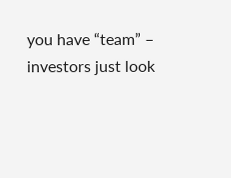you have “team” – investors just look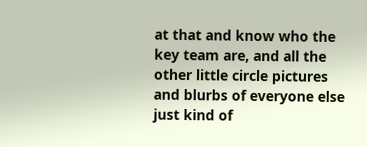at that and know who the key team are, and all the other little circle pictures and blurbs of everyone else just kind of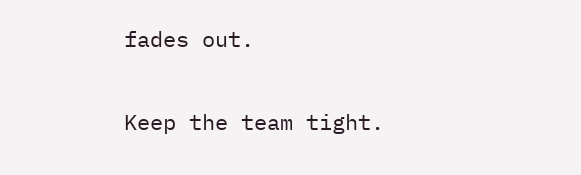fades out.

Keep the team tight.